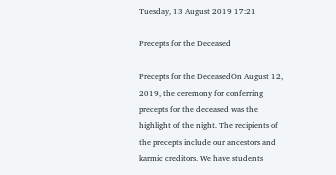Tuesday, 13 August 2019 17:21

Precepts for the Deceased

Precepts for the DeceasedOn August 12, 2019, the ceremony for conferring precepts for the deceased was the highlight of the night. The recipients of the precepts include our ancestors and karmic creditors. We have students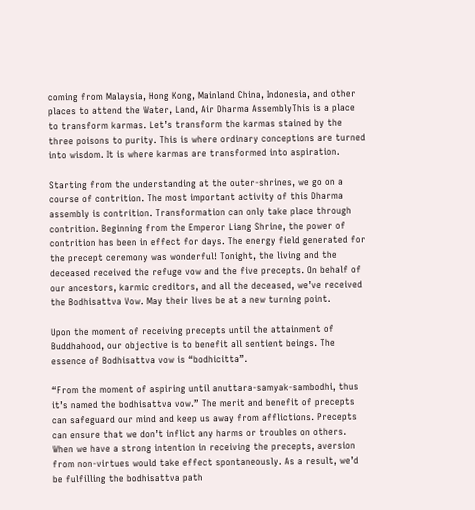coming from Malaysia, Hong Kong, Mainland China, Indonesia, and other places to attend the Water, Land, Air Dharma AssemblyThis is a place to transform karmas. Let’s transform the karmas stained by the three poisons to purity. This is where ordinary conceptions are turned into wisdom. It is where karmas are transformed into aspiration.

Starting from the understanding at the outer-shrines, we go on a course of contrition. The most important activity of this Dharma assembly is contrition. Transformation can only take place through contrition. Beginning from the Emperor Liang Shrine, the power of contrition has been in effect for days. The energy field generated for the precept ceremony was wonderful! Tonight, the living and the deceased received the refuge vow and the five precepts. On behalf of our ancestors, karmic creditors, and all the deceased, we’ve received the Bodhisattva Vow. May their lives be at a new turning point.

Upon the moment of receiving precepts until the attainment of Buddhahood, our objective is to benefit all sentient beings. The essence of Bodhisattva vow is “bodhicitta”.

“From the moment of aspiring until anuttara-samyak-sambodhi, thus it’s named the bodhisattva vow.” The merit and benefit of precepts can safeguard our mind and keep us away from afflictions. Precepts can ensure that we don’t inflict any harms or troubles on others. When we have a strong intention in receiving the precepts, aversion from non-virtues would take effect spontaneously. As a result, we’d be fulfilling the bodhisattva path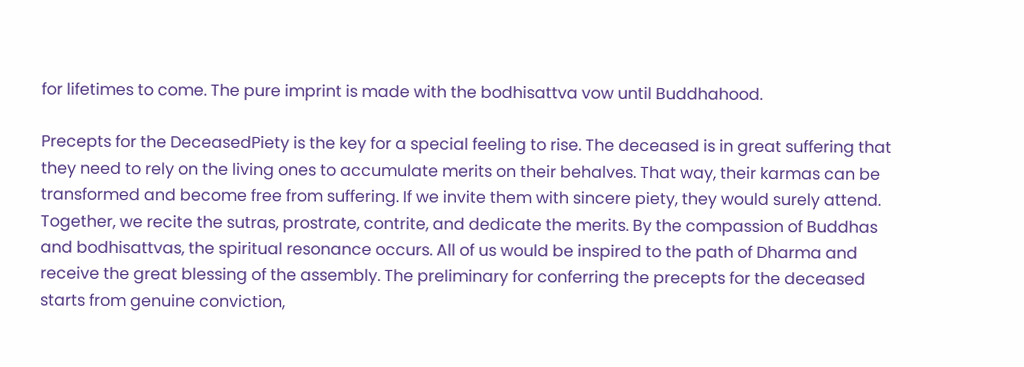for lifetimes to come. The pure imprint is made with the bodhisattva vow until Buddhahood.

Precepts for the DeceasedPiety is the key for a special feeling to rise. The deceased is in great suffering that they need to rely on the living ones to accumulate merits on their behalves. That way, their karmas can be transformed and become free from suffering. If we invite them with sincere piety, they would surely attend. Together, we recite the sutras, prostrate, contrite, and dedicate the merits. By the compassion of Buddhas and bodhisattvas, the spiritual resonance occurs. All of us would be inspired to the path of Dharma and receive the great blessing of the assembly. The preliminary for conferring the precepts for the deceased starts from genuine conviction,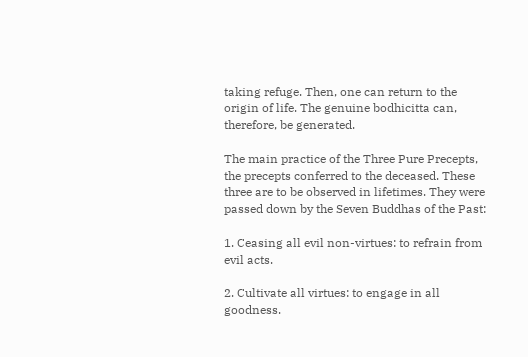taking refuge. Then, one can return to the origin of life. The genuine bodhicitta can, therefore, be generated.

The main practice of the Three Pure Precepts, the precepts conferred to the deceased. These three are to be observed in lifetimes. They were passed down by the Seven Buddhas of the Past:

1. Ceasing all evil non-virtues: to refrain from evil acts.

2. Cultivate all virtues: to engage in all goodness.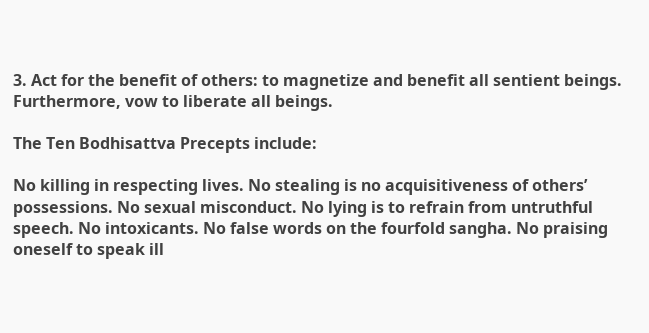3. Act for the benefit of others: to magnetize and benefit all sentient beings. Furthermore, vow to liberate all beings.

The Ten Bodhisattva Precepts include:

No killing in respecting lives. No stealing is no acquisitiveness of others’ possessions. No sexual misconduct. No lying is to refrain from untruthful speech. No intoxicants. No false words on the fourfold sangha. No praising oneself to speak ill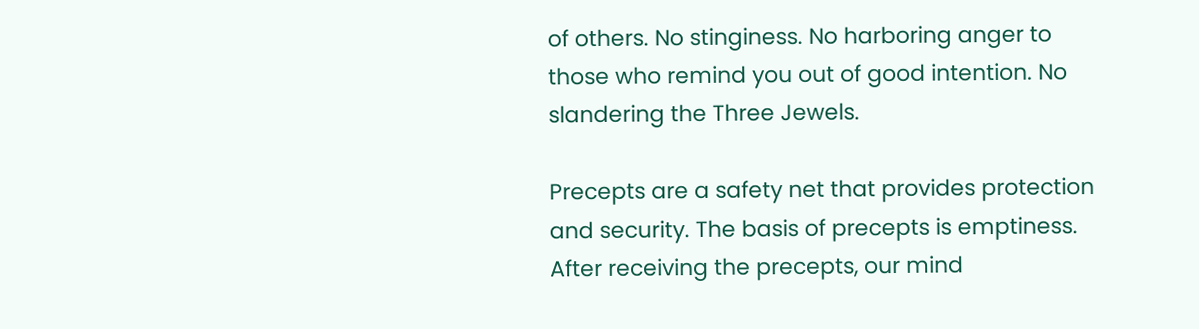of others. No stinginess. No harboring anger to those who remind you out of good intention. No slandering the Three Jewels.

Precepts are a safety net that provides protection and security. The basis of precepts is emptiness. After receiving the precepts, our mind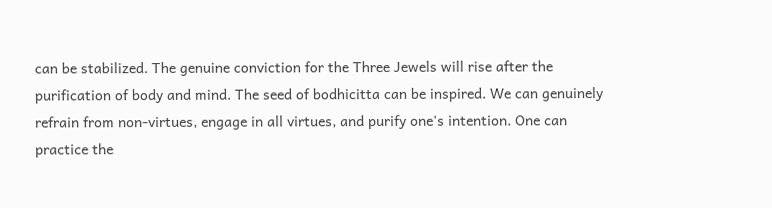can be stabilized. The genuine conviction for the Three Jewels will rise after the purification of body and mind. The seed of bodhicitta can be inspired. We can genuinely refrain from non-virtues, engage in all virtues, and purify one's intention. One can practice the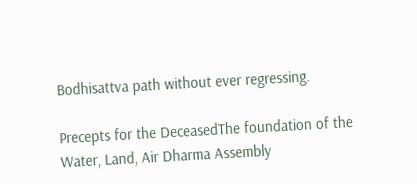Bodhisattva path without ever regressing.

Precepts for the DeceasedThe foundation of the Water, Land, Air Dharma Assembly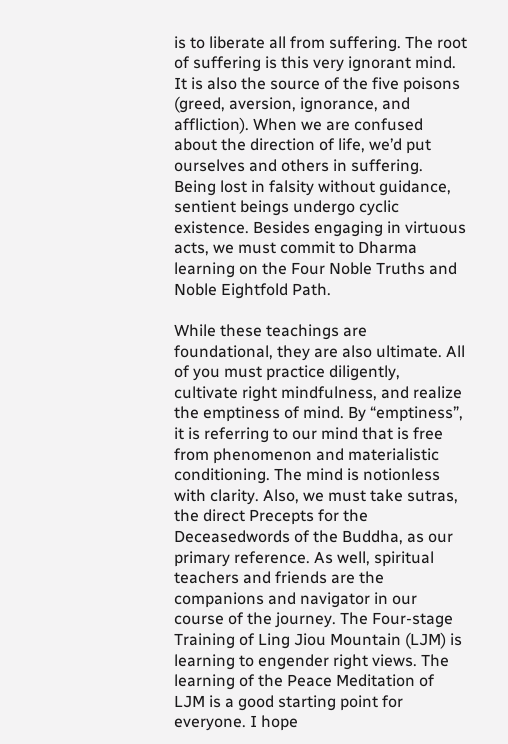is to liberate all from suffering. The root of suffering is this very ignorant mind. It is also the source of the five poisons (greed, aversion, ignorance, and affliction). When we are confused about the direction of life, we’d put ourselves and others in suffering. Being lost in falsity without guidance, sentient beings undergo cyclic existence. Besides engaging in virtuous acts, we must commit to Dharma learning on the Four Noble Truths and Noble Eightfold Path.

While these teachings are foundational, they are also ultimate. All of you must practice diligently, cultivate right mindfulness, and realize the emptiness of mind. By “emptiness”, it is referring to our mind that is free from phenomenon and materialistic conditioning. The mind is notionless with clarity. Also, we must take sutras, the direct Precepts for the Deceasedwords of the Buddha, as our primary reference. As well, spiritual teachers and friends are the companions and navigator in our course of the journey. The Four-stage Training of Ling Jiou Mountain (LJM) is learning to engender right views. The learning of the Peace Meditation of LJM is a good starting point for everyone. I hope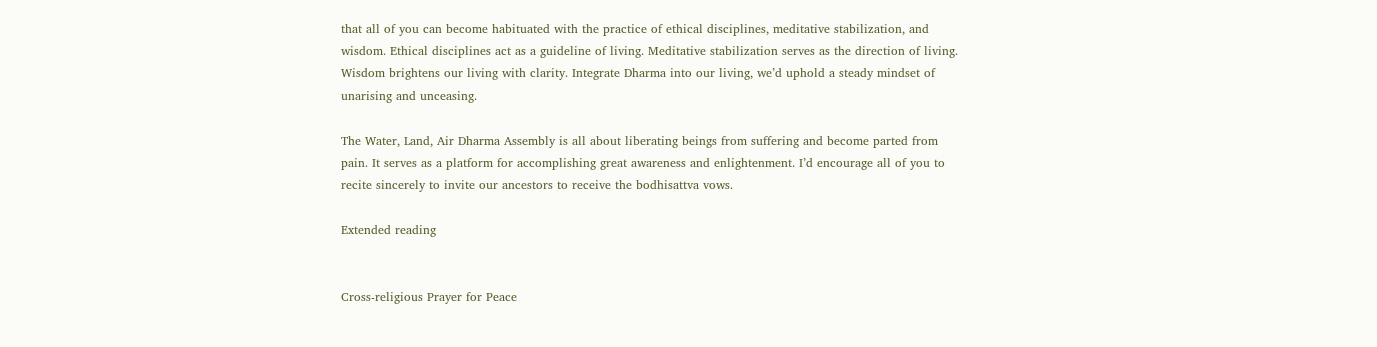that all of you can become habituated with the practice of ethical disciplines, meditative stabilization, and wisdom. Ethical disciplines act as a guideline of living. Meditative stabilization serves as the direction of living. Wisdom brightens our living with clarity. Integrate Dharma into our living, we’d uphold a steady mindset of unarising and unceasing.

The Water, Land, Air Dharma Assembly is all about liberating beings from suffering and become parted from pain. It serves as a platform for accomplishing great awareness and enlightenment. I’d encourage all of you to recite sincerely to invite our ancestors to receive the bodhisattva vows.

Extended reading


Cross-religious Prayer for Peace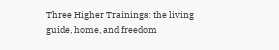Three Higher Trainings: the living guide, home, and freedom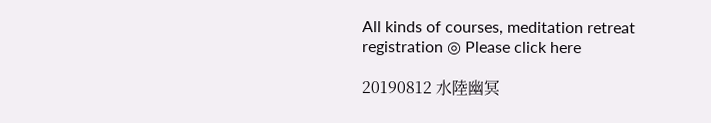All kinds of courses, meditation retreat registration ◎ Please click here

20190812 水陸幽冥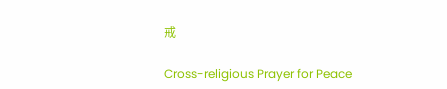戒

Cross-religious Prayer for Peace